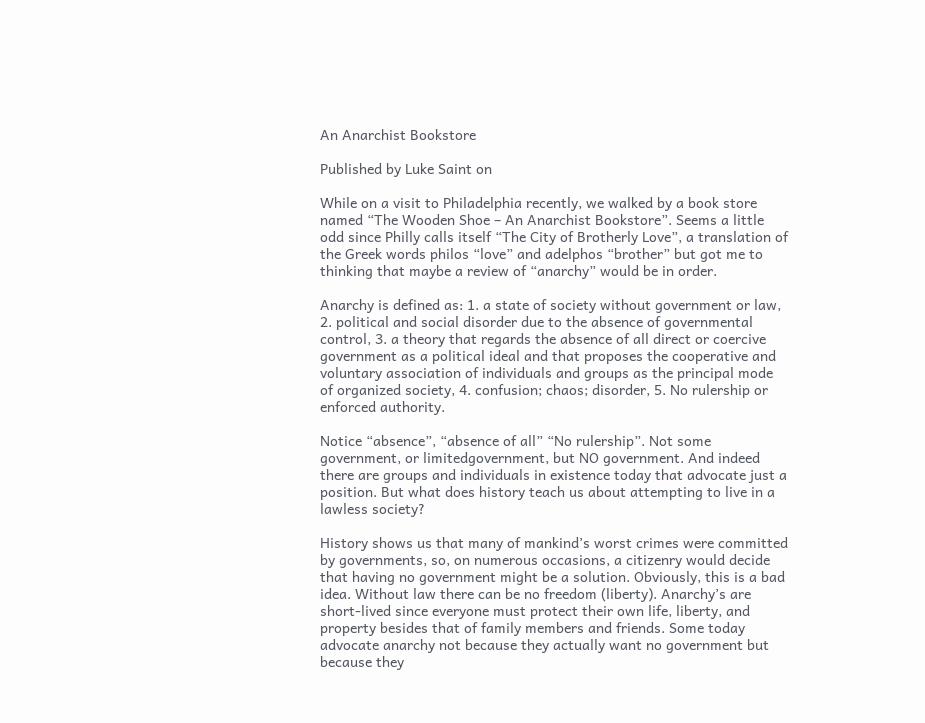An Anarchist Bookstore

Published by Luke Saint on

While on a visit to Philadelphia recently, we walked by a book store named “The Wooden Shoe – An Anarchist Bookstore”. Seems a little odd since Philly calls itself “The City of Brotherly Love”, a translation of the Greek words philos “love” and adelphos “brother” but got me to thinking that maybe a review of “anarchy” would be in order.

Anarchy is defined as: 1. a state of society without government or law, 2. political and social disorder due to the absence of governmental control, 3. a theory that regards the absence of all direct or coercive government as a political ideal and that proposes the cooperative and voluntary association of individuals and groups as the principal mode of organized society, 4. confusion; chaos; disorder, 5. No rulership or enforced authority.

Notice “absence”, “absence of all” “No rulership”. Not some government, or limitedgovernment, but NO government. And indeed there are groups and individuals in existence today that advocate just a position. But what does history teach us about attempting to live in a lawless society?

History shows us that many of mankind’s worst crimes were committed by governments, so, on numerous occasions, a citizenry would decide that having no government might be a solution. Obviously, this is a bad idea. Without law there can be no freedom (liberty). Anarchy’s are short-lived since everyone must protect their own life, liberty, and property besides that of family members and friends. Some today advocate anarchy not because they actually want no government but because they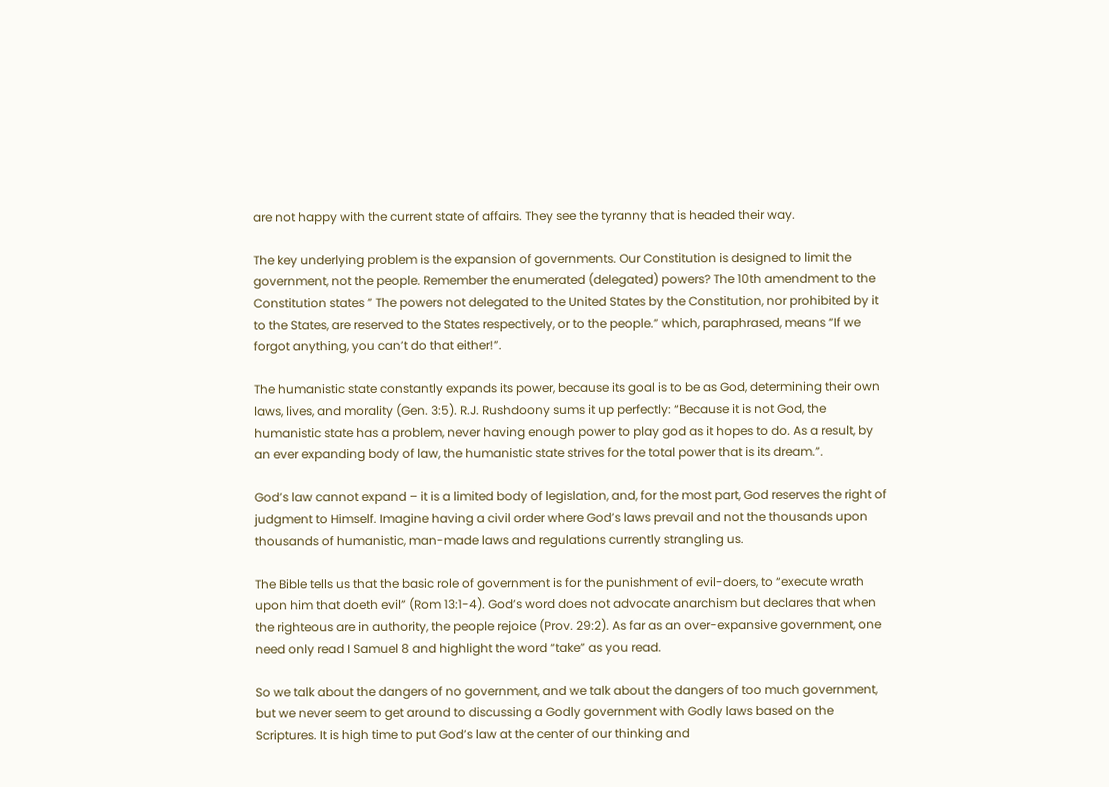are not happy with the current state of affairs. They see the tyranny that is headed their way.

The key underlying problem is the expansion of governments. Our Constitution is designed to limit the government, not the people. Remember the enumerated (delegated) powers? The 10th amendment to the Constitution states ” The powers not delegated to the United States by the Constitution, nor prohibited by it to the States, are reserved to the States respectively, or to the people.” which, paraphrased, means “If we forgot anything, you can’t do that either!”.

The humanistic state constantly expands its power, because its goal is to be as God, determining their own laws, lives, and morality (Gen. 3:5). R.J. Rushdoony sums it up perfectly: “Because it is not God, the humanistic state has a problem, never having enough power to play god as it hopes to do. As a result, by an ever expanding body of law, the humanistic state strives for the total power that is its dream.”.

God’s law cannot expand – it is a limited body of legislation, and, for the most part, God reserves the right of judgment to Himself. Imagine having a civil order where God’s laws prevail and not the thousands upon thousands of humanistic, man-made laws and regulations currently strangling us.

The Bible tells us that the basic role of government is for the punishment of evil-doers, to “execute wrath upon him that doeth evil” (Rom 13:1-4). God’s word does not advocate anarchism but declares that when the righteous are in authority, the people rejoice (Prov. 29:2). As far as an over-expansive government, one need only read I Samuel 8 and highlight the word “take” as you read.

So we talk about the dangers of no government, and we talk about the dangers of too much government, but we never seem to get around to discussing a Godly government with Godly laws based on the Scriptures. It is high time to put God’s law at the center of our thinking and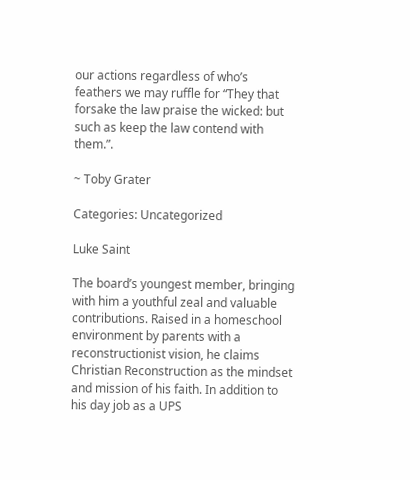our actions regardless of who’s feathers we may ruffle for “They that forsake the law praise the wicked: but such as keep the law contend with them.”.

~ Toby Grater

Categories: Uncategorized

Luke Saint

The board’s youngest member, bringing with him a youthful zeal and valuable contributions. Raised in a homeschool environment by parents with a reconstructionist vision, he claims Christian Reconstruction as the mindset and mission of his faith. In addition to his day job as a UPS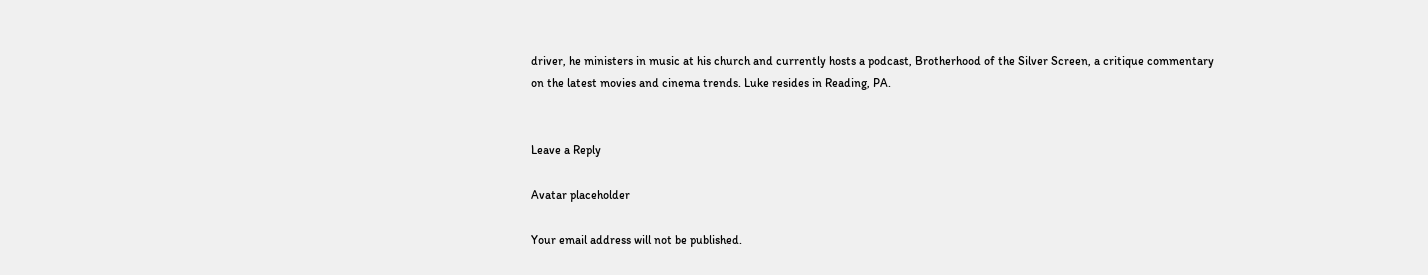driver, he ministers in music at his church and currently hosts a podcast, Brotherhood of the Silver Screen, a critique commentary on the latest movies and cinema trends. Luke resides in Reading, PA.


Leave a Reply

Avatar placeholder

Your email address will not be published.